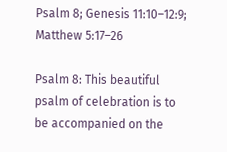Psalm 8; Genesis 11:10–12:9; Matthew 5:17–26

Psalm 8: This beautiful psalm of celebration is to be accompanied on the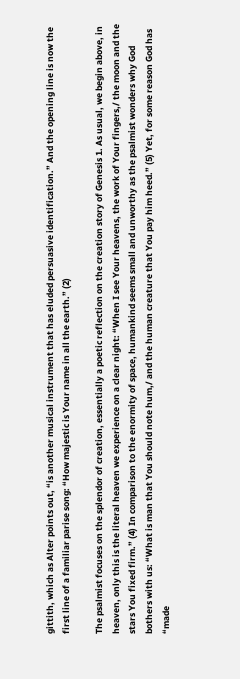gittith, which as Alter points out, “is another musical instrument that has eluded persuasive identification.” And the opening line is now the first line of a familiar parise song: “How majestic is Your name in all the earth.” (2)

The psalmist focuses on the splendor of creation, essentially a poetic reflection on the creation story of Genesis 1. As usual, we begin above, in heaven, only this is the literal heaven we experience on a clear night: “When I see Your heavens, the work of Your fingers,/ the moon and the stars You fixed firm.” (4) In comparison to the enormity of space, humankind seems small and unworthy as the psalmist wonders why God bothers with us: “What is man that You should note hum,/ and the human creature that You pay him heed.” (5) Yet, for some reason God has “made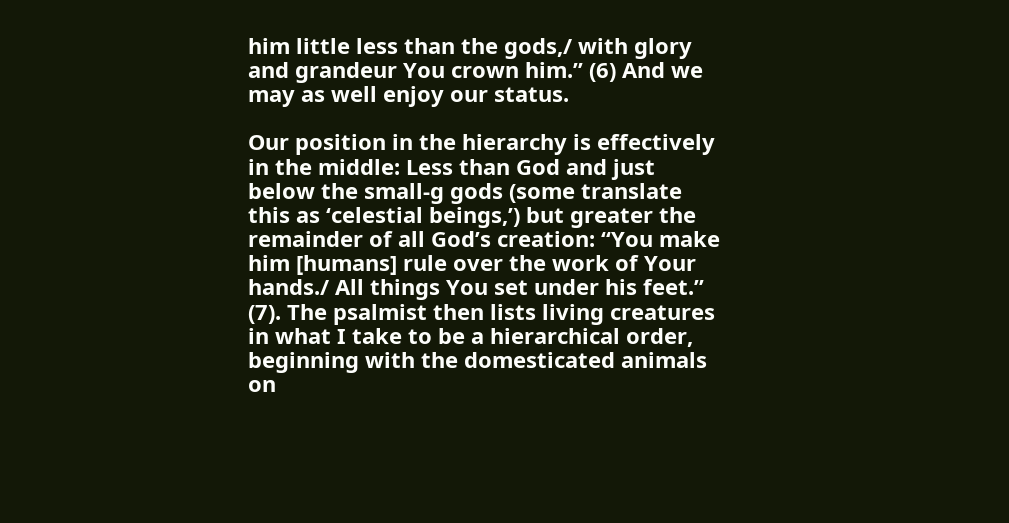him little less than the gods,/ with glory and grandeur You crown him.” (6) And we may as well enjoy our status.

Our position in the hierarchy is effectively in the middle: Less than God and just below the small-g gods (some translate this as ‘celestial beings,’) but greater the remainder of all God’s creation: “You make him [humans] rule over the work of Your hands./ All things You set under his feet.” (7). The psalmist then lists living creatures in what I take to be a hierarchical order, beginning with the domesticated animals on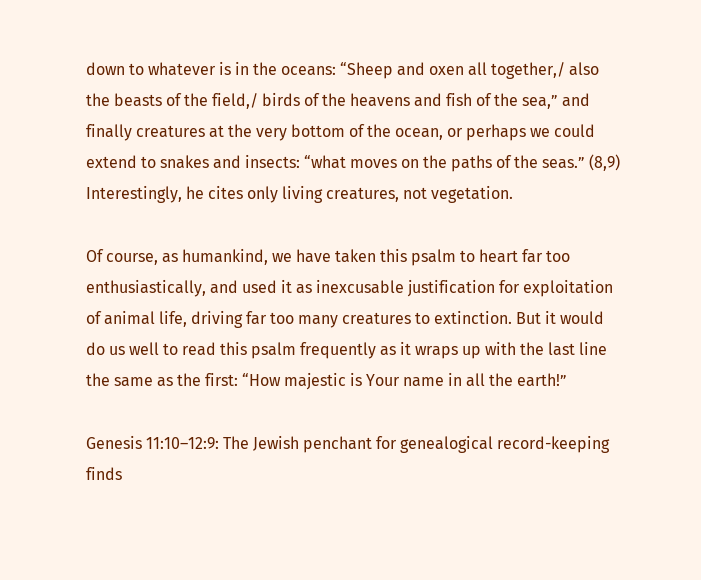down to whatever is in the oceans: “Sheep and oxen all together,/ also the beasts of the field,/ birds of the heavens and fish of the sea,” and finally creatures at the very bottom of the ocean, or perhaps we could extend to snakes and insects: “what moves on the paths of the seas.” (8,9) Interestingly, he cites only living creatures, not vegetation.

Of course, as humankind, we have taken this psalm to heart far too enthusiastically, and used it as inexcusable justification for exploitation of animal life, driving far too many creatures to extinction. But it would do us well to read this psalm frequently as it wraps up with the last line the same as the first: “How majestic is Your name in all the earth!”

Genesis 11:10–12:9: The Jewish penchant for genealogical record-keeping finds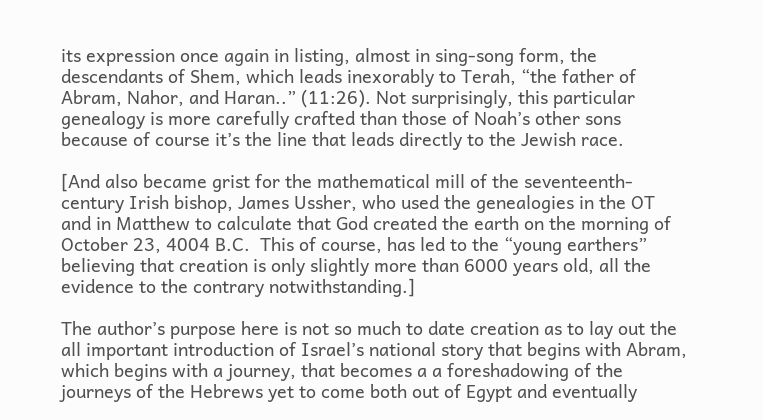its expression once again in listing, almost in sing-song form, the descendants of Shem, which leads inexorably to Terah, “the father of Abram, Nahor, and Haran..” (11:26). Not surprisingly, this particular genealogy is more carefully crafted than those of Noah’s other sons because of course it’s the line that leads directly to the Jewish race.

[And also became grist for the mathematical mill of the seventeenth-century Irish bishop, James Ussher, who used the genealogies in the OT and in Matthew to calculate that God created the earth on the morning of October 23, 4004 B.C.  This of course, has led to the “young earthers” believing that creation is only slightly more than 6000 years old, all the evidence to the contrary notwithstanding.]

The author’s purpose here is not so much to date creation as to lay out the all important introduction of Israel’s national story that begins with Abram, which begins with a journey, that becomes a a foreshadowing of the journeys of the Hebrews yet to come both out of Egypt and eventually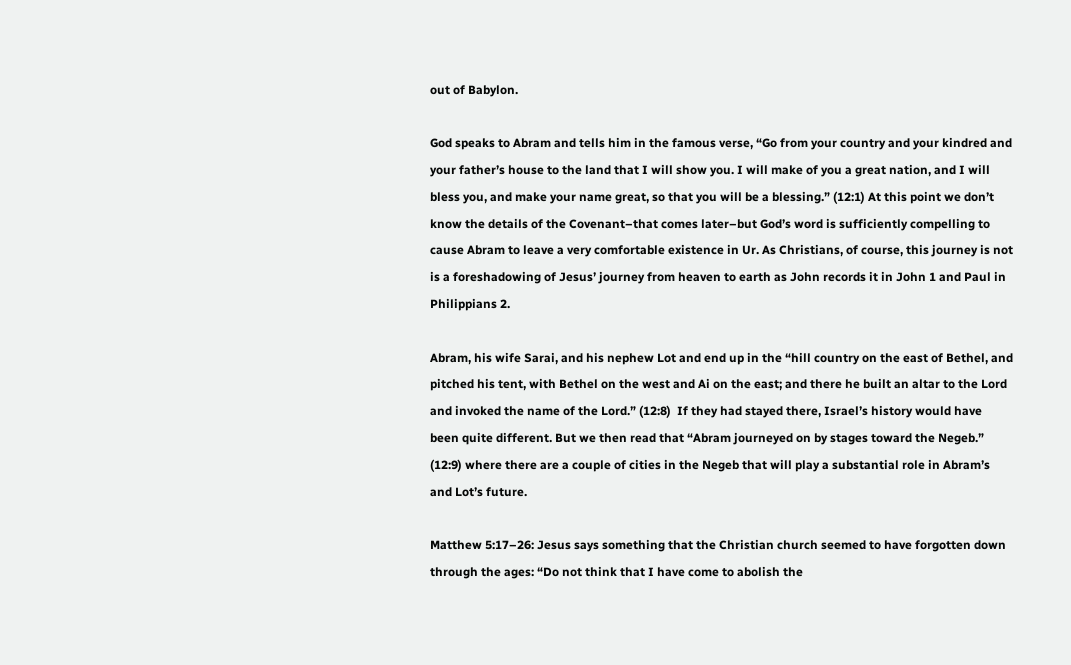out of Babylon.

God speaks to Abram and tells him in the famous verse, “Go from your country and your kindred and your father’s house to the land that I will show you. I will make of you a great nation, and I will bless you, and make your name great, so that you will be a blessing.” (12:1) At this point we don’t know the details of the Covenant–that comes later–but God’s word is sufficiently compelling to cause Abram to leave a very comfortable existence in Ur. As Christians, of course, this journey is not is a foreshadowing of Jesus’ journey from heaven to earth as John records it in John 1 and Paul in Philippians 2.

Abram, his wife Sarai, and his nephew Lot and end up in the “hill country on the east of Bethel, and pitched his tent, with Bethel on the west and Ai on the east; and there he built an altar to the Lord and invoked the name of the Lord.” (12:8)  If they had stayed there, Israel’s history would have been quite different. But we then read that “Abram journeyed on by stages toward the Negeb.” (12:9) where there are a couple of cities in the Negeb that will play a substantial role in Abram’s and Lot’s future.

Matthew 5:17–26: Jesus says something that the Christian church seemed to have forgotten down through the ages: “Do not think that I have come to abolish the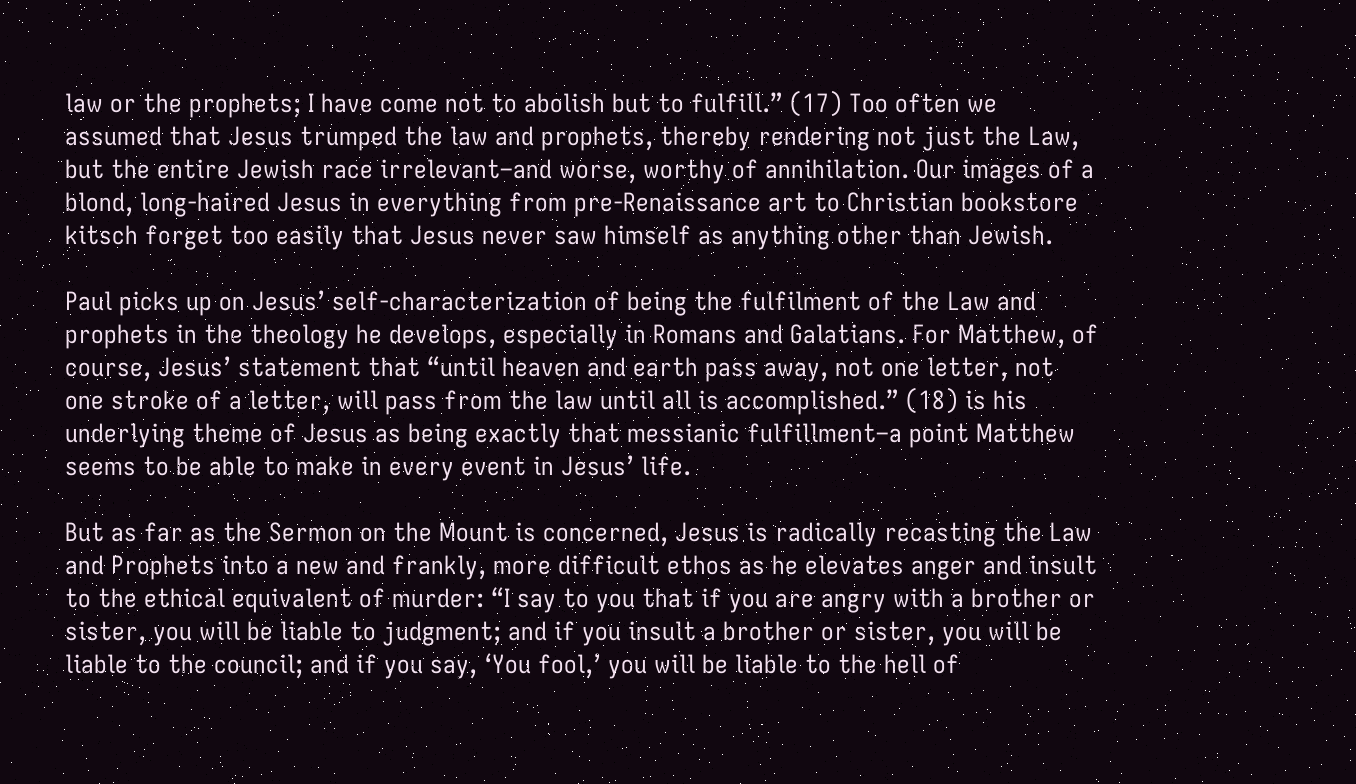law or the prophets; I have come not to abolish but to fulfill.” (17) Too often we assumed that Jesus trumped the law and prophets, thereby rendering not just the Law, but the entire Jewish race irrelevant–and worse, worthy of annihilation. Our images of a blond, long-haired Jesus in everything from pre-Renaissance art to Christian bookstore kitsch forget too easily that Jesus never saw himself as anything other than Jewish.

Paul picks up on Jesus’ self-characterization of being the fulfilment of the Law and prophets in the theology he develops, especially in Romans and Galatians. For Matthew, of course, Jesus’ statement that “until heaven and earth pass away, not one letter, not one stroke of a letter, will pass from the law until all is accomplished.” (18) is his underlying theme of Jesus as being exactly that messianic fulfillment–a point Matthew seems to be able to make in every event in Jesus’ life.

But as far as the Sermon on the Mount is concerned, Jesus is radically recasting the Law and Prophets into a new and frankly, more difficult ethos as he elevates anger and insult to the ethical equivalent of murder: “I say to you that if you are angry with a brother or sister, you will be liable to judgment; and if you insult a brother or sister, you will be liable to the council; and if you say, ‘You fool,’ you will be liable to the hell of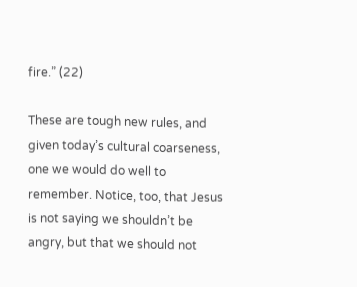fire.” (22)

These are tough new rules, and given today’s cultural coarseness, one we would do well to remember. Notice, too, that Jesus is not saying we shouldn’t be angry, but that we should not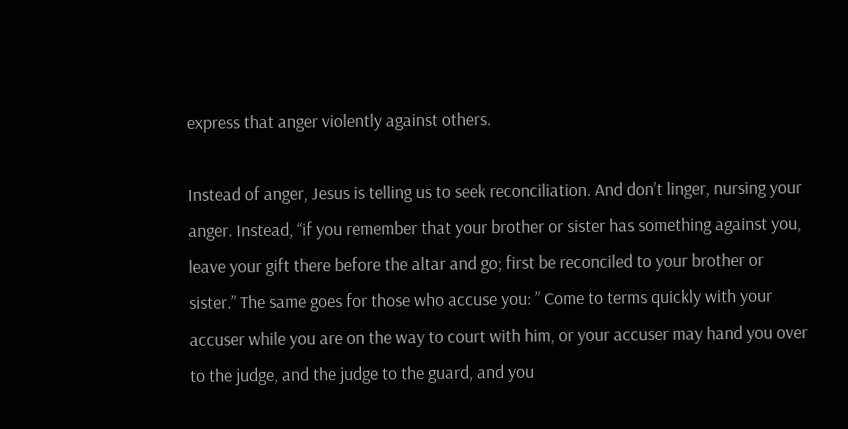express that anger violently against others.

Instead of anger, Jesus is telling us to seek reconciliation. And don’t linger, nursing your anger. Instead, “if you remember that your brother or sister has something against you, leave your gift there before the altar and go; first be reconciled to your brother or sister.” The same goes for those who accuse you: ” Come to terms quickly with your accuser while you are on the way to court with him, or your accuser may hand you over to the judge, and the judge to the guard, and you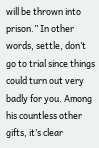will be thrown into prison.” In other words, settle, don’t go to trial since things could turn out very badly for you. Among his countless other gifts, it’s clear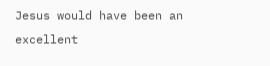Jesus would have been an excellent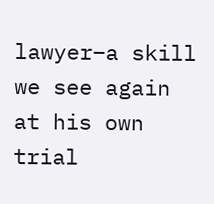lawyer–a skill we see again at his own trial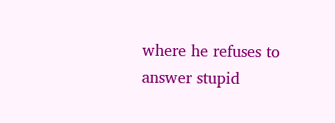where he refuses to answer stupid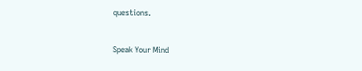questions.


Speak Your Mind